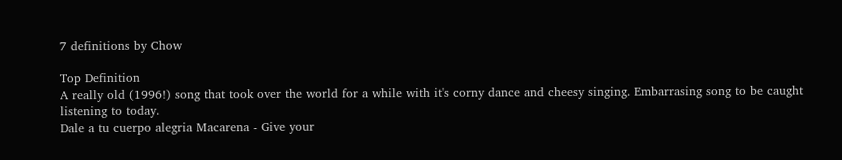7 definitions by Chow

Top Definition
A really old (1996!) song that took over the world for a while with it's corny dance and cheesy singing. Embarrasing song to be caught listening to today.
Dale a tu cuerpo alegria Macarena - Give your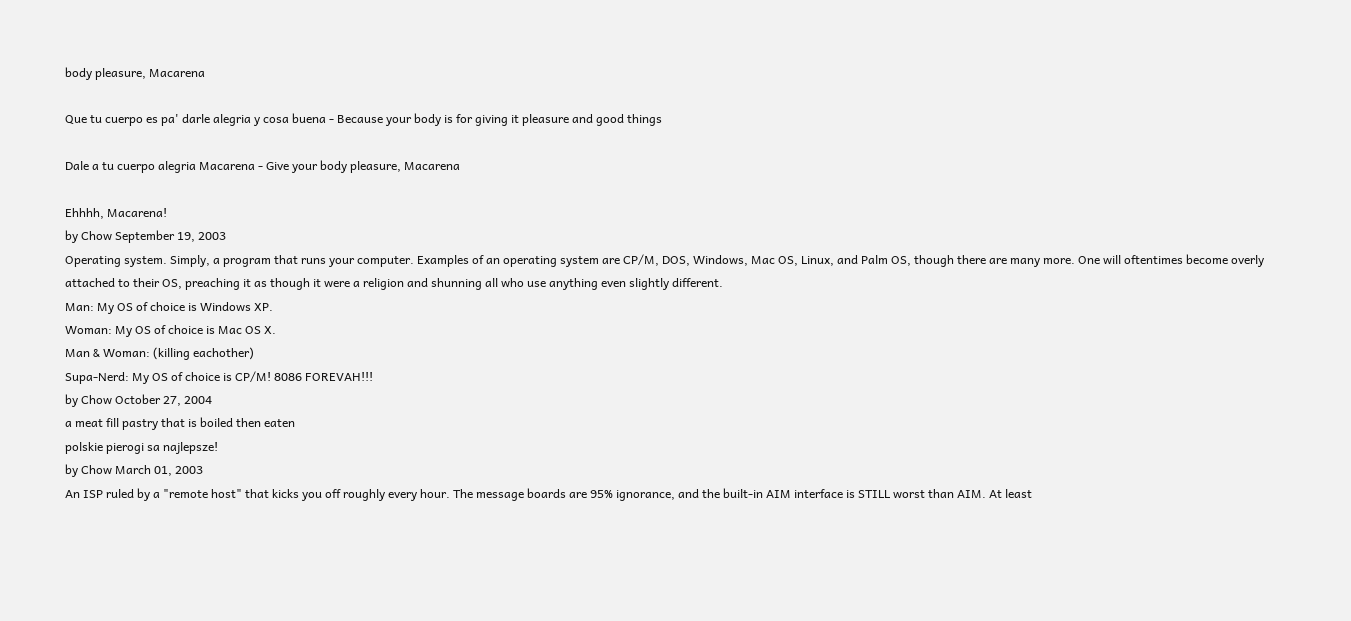body pleasure, Macarena

Que tu cuerpo es pa' darle alegria y cosa buena - Because your body is for giving it pleasure and good things

Dale a tu cuerpo alegria Macarena - Give your body pleasure, Macarena

Ehhhh, Macarena!
by Chow September 19, 2003
Operating system. Simply, a program that runs your computer. Examples of an operating system are CP/M, DOS, Windows, Mac OS, Linux, and Palm OS, though there are many more. One will oftentimes become overly attached to their OS, preaching it as though it were a religion and shunning all who use anything even slightly different.
Man: My OS of choice is Windows XP.
Woman: My OS of choice is Mac OS X.
Man & Woman: (killing eachother)
Supa-Nerd: My OS of choice is CP/M! 8086 FOREVAH!!!
by Chow October 27, 2004
a meat fill pastry that is boiled then eaten
polskie pierogi sa najlepsze!
by Chow March 01, 2003
An ISP ruled by a "remote host" that kicks you off roughly every hour. The message boards are 95% ignorance, and the built-in AIM interface is STILL worst than AIM. At least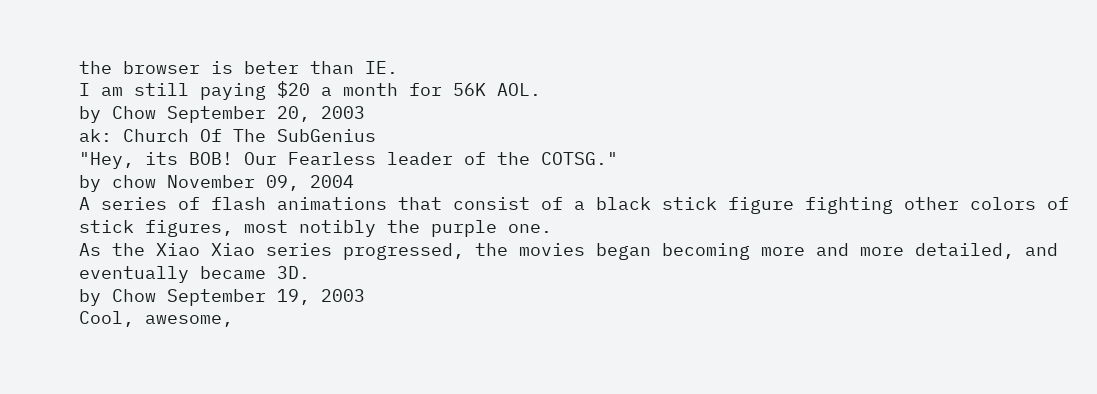the browser is beter than IE.
I am still paying $20 a month for 56K AOL.
by Chow September 20, 2003
ak: Church Of The SubGenius
"Hey, its BOB! Our Fearless leader of the COTSG."
by chow November 09, 2004
A series of flash animations that consist of a black stick figure fighting other colors of stick figures, most notibly the purple one.
As the Xiao Xiao series progressed, the movies began becoming more and more detailed, and eventually became 3D.
by Chow September 19, 2003
Cool, awesome,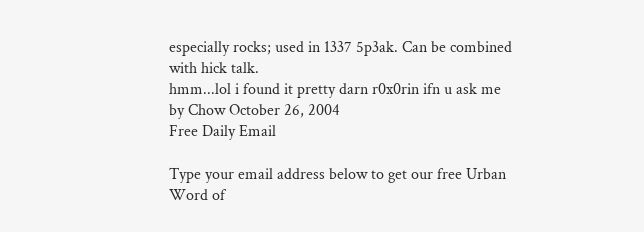especially rocks; used in 1337 5p3ak. Can be combined with hick talk.
hmm...lol i found it pretty darn r0x0rin ifn u ask me
by Chow October 26, 2004
Free Daily Email

Type your email address below to get our free Urban Word of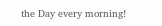the Day every morning!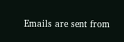Emails are sent from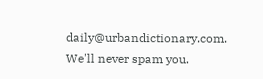daily@urbandictionary.com. We'll never spam you.